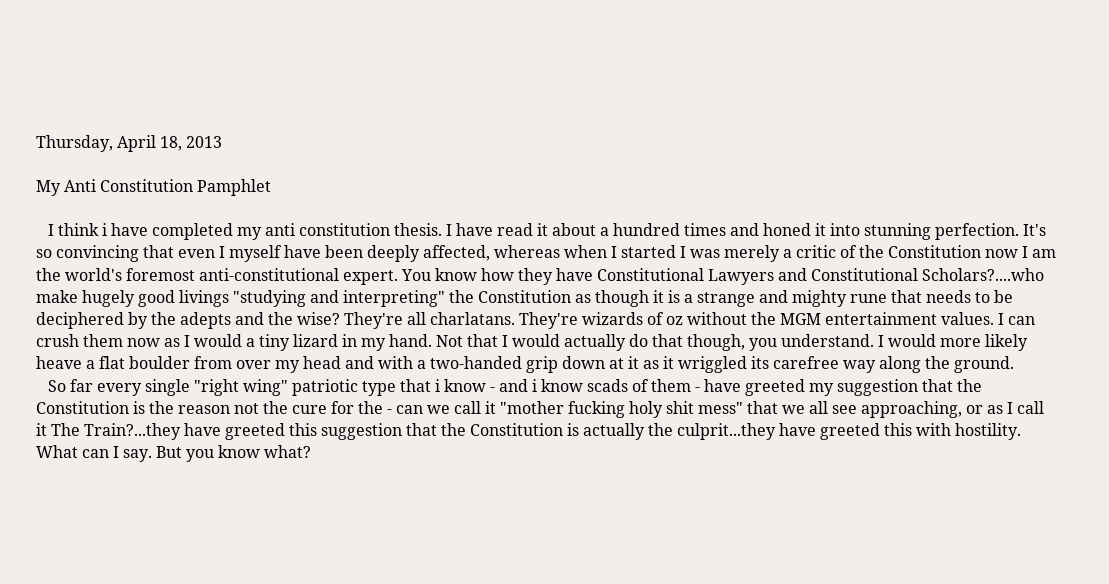Thursday, April 18, 2013

My Anti Constitution Pamphlet

   I think i have completed my anti constitution thesis. I have read it about a hundred times and honed it into stunning perfection. It's so convincing that even I myself have been deeply affected, whereas when I started I was merely a critic of the Constitution now I am the world's foremost anti-constitutional expert. You know how they have Constitutional Lawyers and Constitutional Scholars?....who make hugely good livings "studying and interpreting" the Constitution as though it is a strange and mighty rune that needs to be deciphered by the adepts and the wise? They're all charlatans. They're wizards of oz without the MGM entertainment values. I can crush them now as I would a tiny lizard in my hand. Not that I would actually do that though, you understand. I would more likely heave a flat boulder from over my head and with a two-handed grip down at it as it wriggled its carefree way along the ground.
   So far every single "right wing" patriotic type that i know - and i know scads of them - have greeted my suggestion that the Constitution is the reason not the cure for the - can we call it "mother fucking holy shit mess" that we all see approaching, or as I call it The Train?...they have greeted this suggestion that the Constitution is actually the culprit...they have greeted this with hostility. What can I say. But you know what?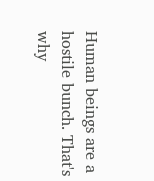Human beings are a hostile bunch. That's why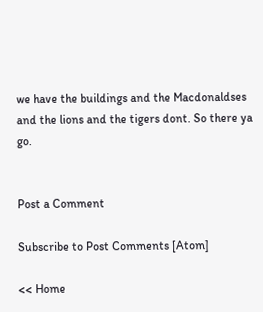we have the buildings and the Macdonaldses and the lions and the tigers dont. So there ya go.


Post a Comment

Subscribe to Post Comments [Atom]

<< Home